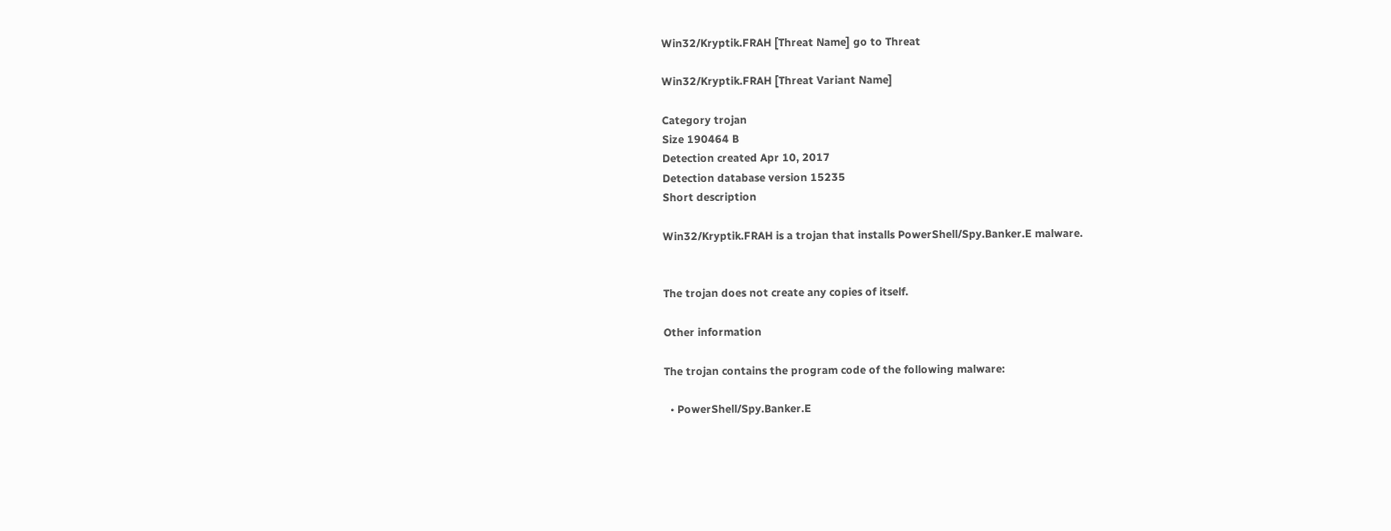Win32/Kryptik.FRAH [Threat Name] go to Threat

Win32/Kryptik.FRAH [Threat Variant Name]

Category trojan
Size 190464 B
Detection created Apr 10, 2017
Detection database version 15235
Short description

Win32/Kryptik.FRAH is a trojan that installs PowerShell/Spy.Banker.E malware.


The trojan does not create any copies of itself.

Other information

The trojan contains the program code of the following malware:

  • PowerShell/Spy.Banker.E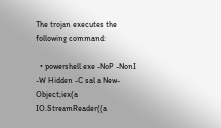The trojan executes the following command:

  • powershell.exe -NoP -NonI -W Hidden -C sal a New-Object;iex(a IO.StreamReader((a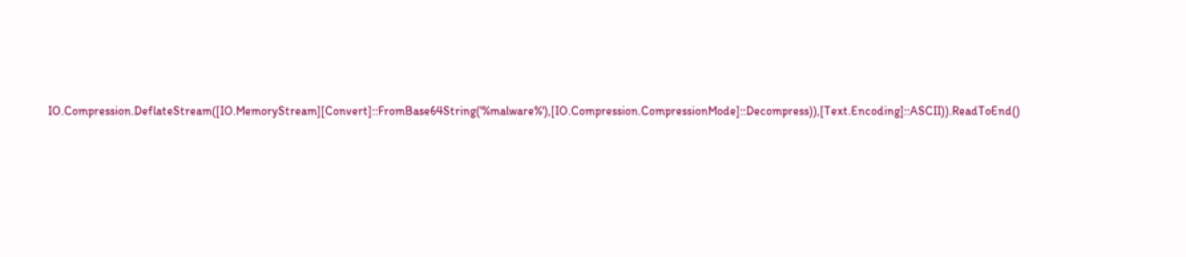IO.Compression.DeflateStream([IO.MemoryStream][Convert]::FromBase64String('%malware%'),[IO.Compression.CompressionMode]::Decompress)),[Text.Encoding]::ASCII)).ReadToEnd()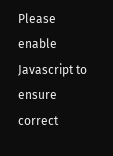Please enable Javascript to ensure correct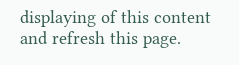displaying of this content and refresh this page.